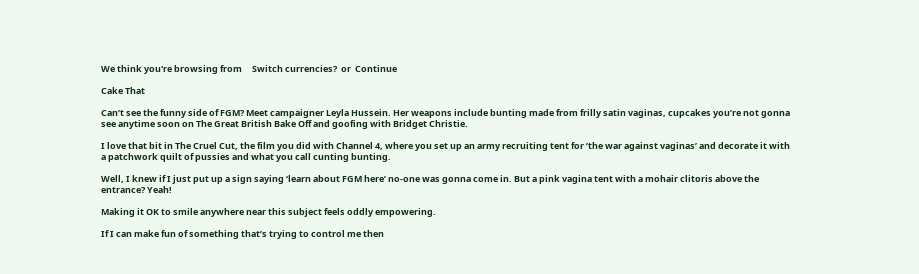We think you're browsing from     Switch currencies?  or  Continue

Cake That

Can’t see the funny side of FGM? Meet campaigner Leyla Hussein. Her weapons include bunting made from frilly satin vaginas, cupcakes you’re not gonna see anytime soon on The Great British Bake Off and goofing with Bridget Christie.

I love that bit in The Cruel Cut, the film you did with Channel 4, where you set up an army recruiting tent for ’the war against vaginas’ and decorate it with a patchwork quilt of pussies and what you call cunting bunting.

Well, I knew if I just put up a sign saying ‘learn about FGM here’ no-one was gonna come in. But a pink vagina tent with a mohair clitoris above the entrance? Yeah!

Making it OK to smile anywhere near this subject feels oddly empowering.

If I can make fun of something that’s trying to control me then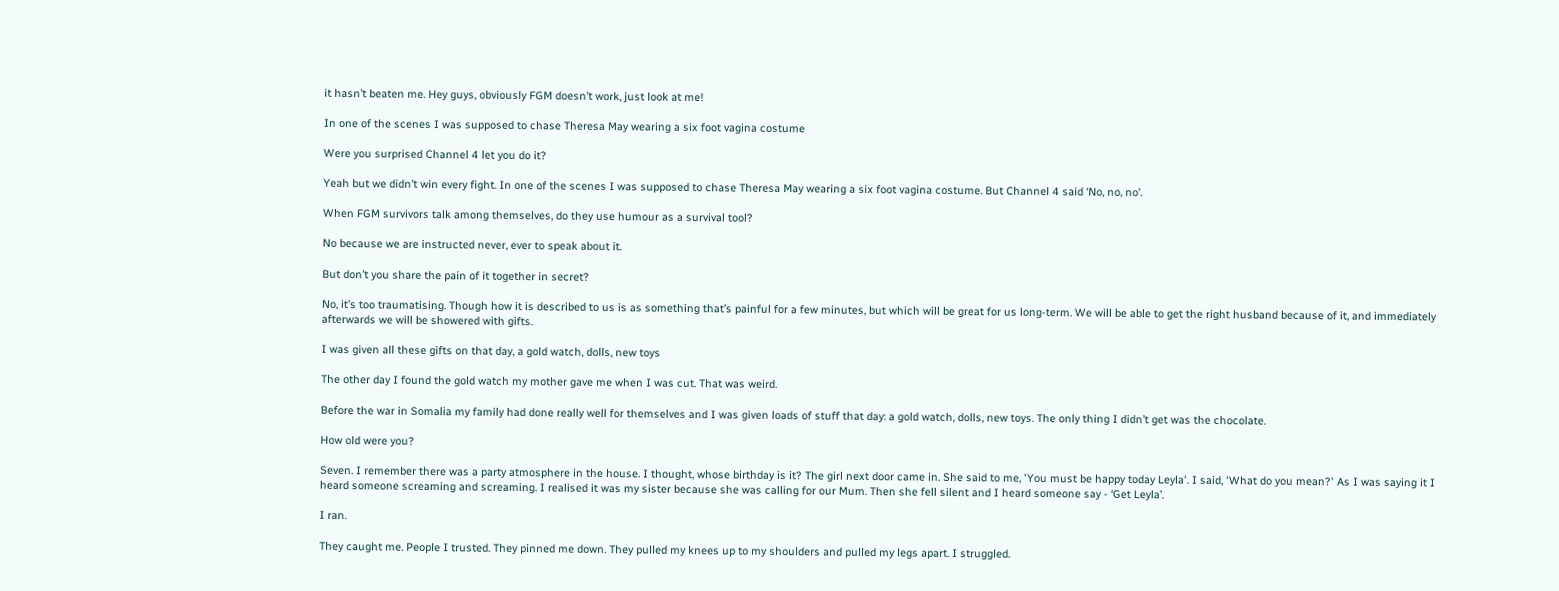it hasn’t beaten me. Hey guys, obviously FGM doesn’t work, just look at me!

In one of the scenes I was supposed to chase Theresa May wearing a six foot vagina costume

Were you surprised Channel 4 let you do it?

Yeah but we didn’t win every fight. In one of the scenes I was supposed to chase Theresa May wearing a six foot vagina costume. But Channel 4 said ‘No, no, no’.

When FGM survivors talk among themselves, do they use humour as a survival tool?

No because we are instructed never, ever to speak about it.

But don’t you share the pain of it together in secret?

No, it’s too traumatising. Though how it is described to us is as something that’s painful for a few minutes, but which will be great for us long-term. We will be able to get the right husband because of it, and immediately afterwards we will be showered with gifts.

I was given all these gifts on that day, a gold watch, dolls, new toys

The other day I found the gold watch my mother gave me when I was cut. That was weird.

Before the war in Somalia my family had done really well for themselves and I was given loads of stuff that day: a gold watch, dolls, new toys. The only thing I didn’t get was the chocolate.

How old were you?

Seven. I remember there was a party atmosphere in the house. I thought, whose birthday is it? The girl next door came in. She said to me, 'You must be happy today Leyla'. I said, 'What do you mean?' As I was saying it I heard someone screaming and screaming. I realised it was my sister because she was calling for our Mum. Then she fell silent and I heard someone say - ‘Get Leyla’.

I ran.

They caught me. People I trusted. They pinned me down. They pulled my knees up to my shoulders and pulled my legs apart. I struggled.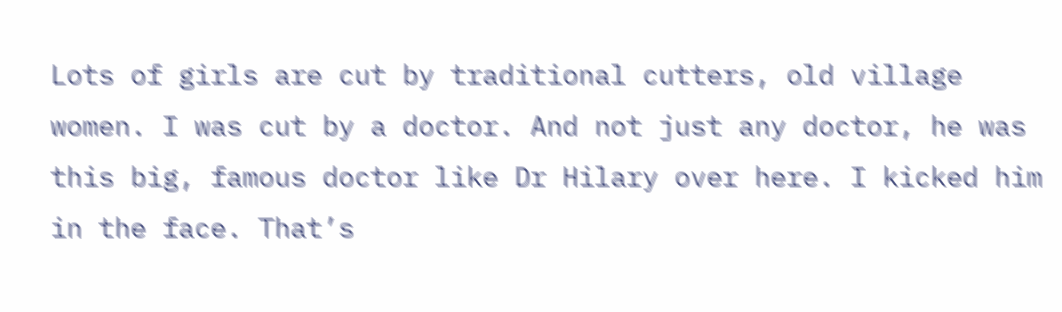Lots of girls are cut by traditional cutters, old village women. I was cut by a doctor. And not just any doctor, he was this big, famous doctor like Dr Hilary over here. I kicked him in the face. That’s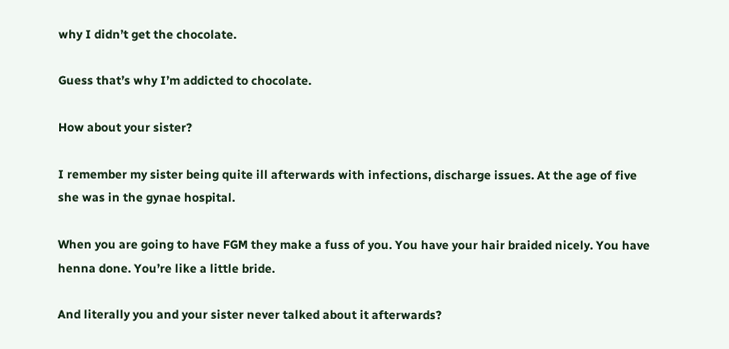why I didn’t get the chocolate.

Guess that’s why I’m addicted to chocolate.

How about your sister?

I remember my sister being quite ill afterwards with infections, discharge issues. At the age of five she was in the gynae hospital.

When you are going to have FGM they make a fuss of you. You have your hair braided nicely. You have henna done. You’re like a little bride.

And literally you and your sister never talked about it afterwards?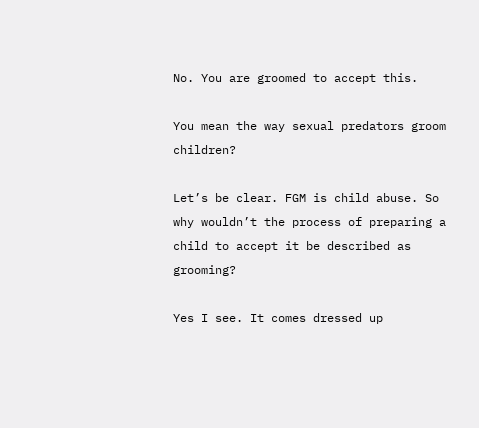No. You are groomed to accept this.

You mean the way sexual predators groom children?

Let’s be clear. FGM is child abuse. So why wouldn’t the process of preparing a child to accept it be described as grooming?

Yes I see. It comes dressed up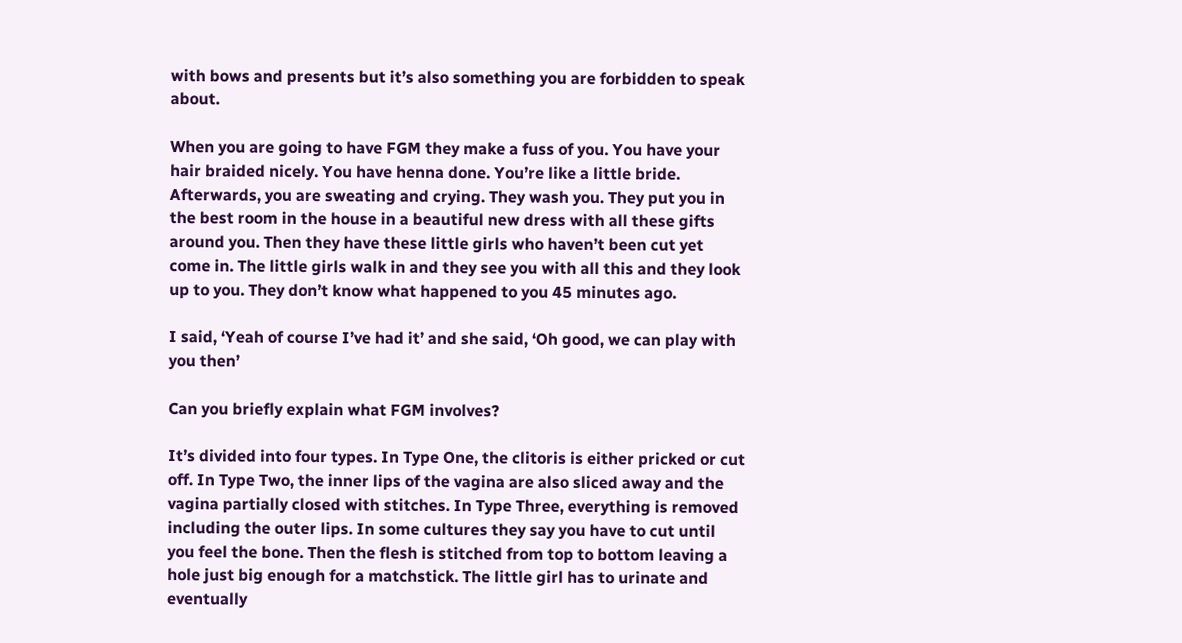with bows and presents but it’s also something you are forbidden to speak about.

When you are going to have FGM they make a fuss of you. You have your hair braided nicely. You have henna done. You’re like a little bride. Afterwards, you are sweating and crying. They wash you. They put you in the best room in the house in a beautiful new dress with all these gifts around you. Then they have these little girls who haven’t been cut yet come in. The little girls walk in and they see you with all this and they look up to you. They don’t know what happened to you 45 minutes ago.

I said, ‘Yeah of course I’ve had it’ and she said, ‘Oh good, we can play with you then’

Can you briefly explain what FGM involves?

It’s divided into four types. In Type One, the clitoris is either pricked or cut off. In Type Two, the inner lips of the vagina are also sliced away and the vagina partially closed with stitches. In Type Three, everything is removed including the outer lips. In some cultures they say you have to cut until you feel the bone. Then the flesh is stitched from top to bottom leaving a hole just big enough for a matchstick. The little girl has to urinate and eventually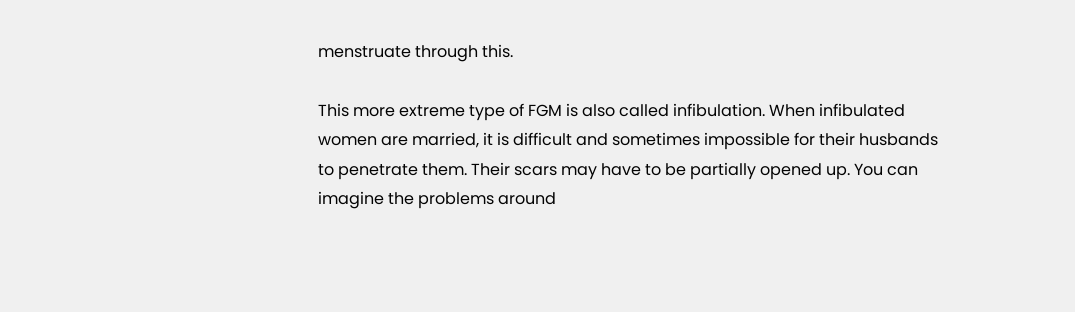menstruate through this.

This more extreme type of FGM is also called infibulation. When infibulated women are married, it is difficult and sometimes impossible for their husbands to penetrate them. Their scars may have to be partially opened up. You can imagine the problems around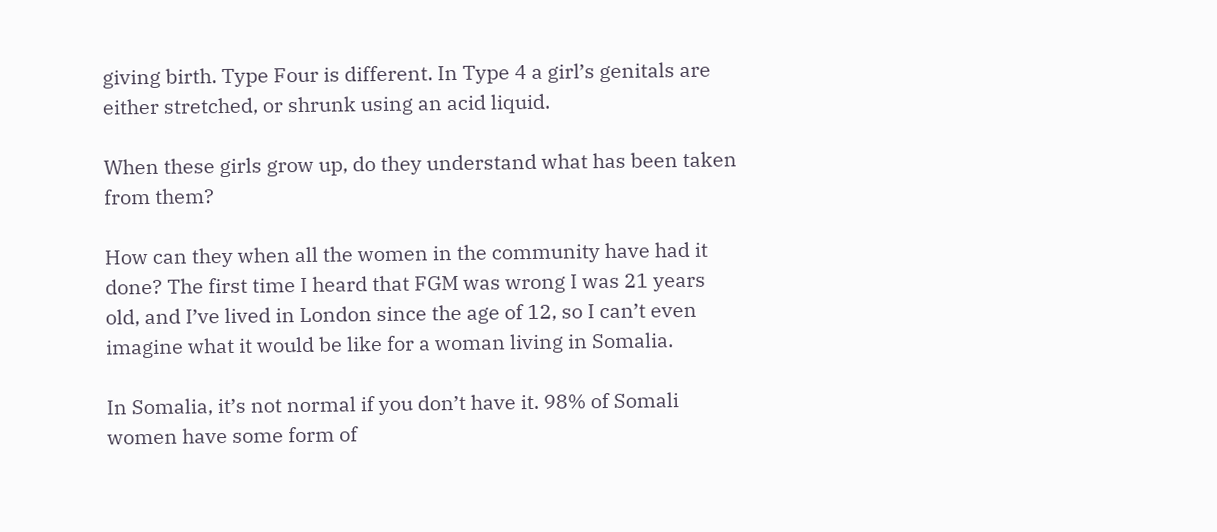giving birth. Type Four is different. In Type 4 a girl’s genitals are either stretched, or shrunk using an acid liquid.

When these girls grow up, do they understand what has been taken from them?

How can they when all the women in the community have had it done? The first time I heard that FGM was wrong I was 21 years old, and I’ve lived in London since the age of 12, so I can’t even imagine what it would be like for a woman living in Somalia.

In Somalia, it’s not normal if you don’t have it. 98% of Somali women have some form of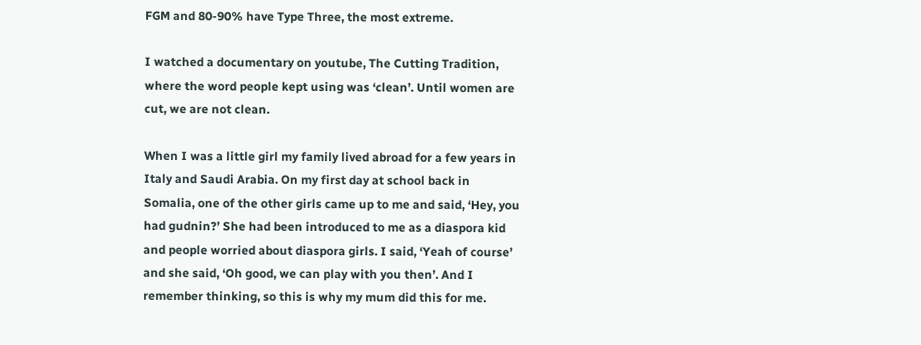FGM and 80-90% have Type Three, the most extreme.

I watched a documentary on youtube, The Cutting Tradition, where the word people kept using was ‘clean’. Until women are cut, we are not clean.

When I was a little girl my family lived abroad for a few years in Italy and Saudi Arabia. On my first day at school back in Somalia, one of the other girls came up to me and said, ‘Hey, you had gudnin?’ She had been introduced to me as a diaspora kid and people worried about diaspora girls. I said, ‘Yeah of course’ and she said, ‘Oh good, we can play with you then’. And I remember thinking, so this is why my mum did this for me.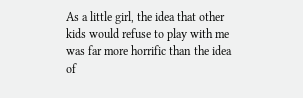As a little girl, the idea that other kids would refuse to play with me was far more horrific than the idea of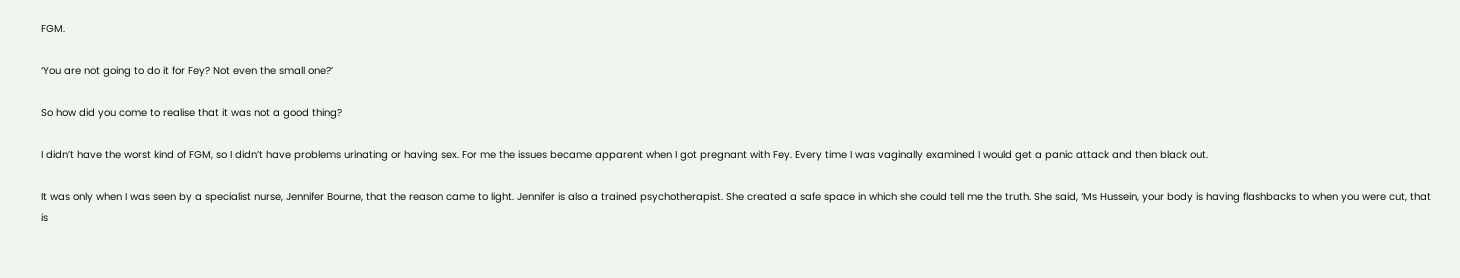FGM.

‘You are not going to do it for Fey? Not even the small one?’

So how did you come to realise that it was not a good thing?

I didn’t have the worst kind of FGM, so I didn’t have problems urinating or having sex. For me the issues became apparent when I got pregnant with Fey. Every time I was vaginally examined I would get a panic attack and then black out.

It was only when I was seen by a specialist nurse, Jennifer Bourne, that the reason came to light. Jennifer is also a trained psychotherapist. She created a safe space in which she could tell me the truth. She said, ‘Ms Hussein, your body is having flashbacks to when you were cut, that is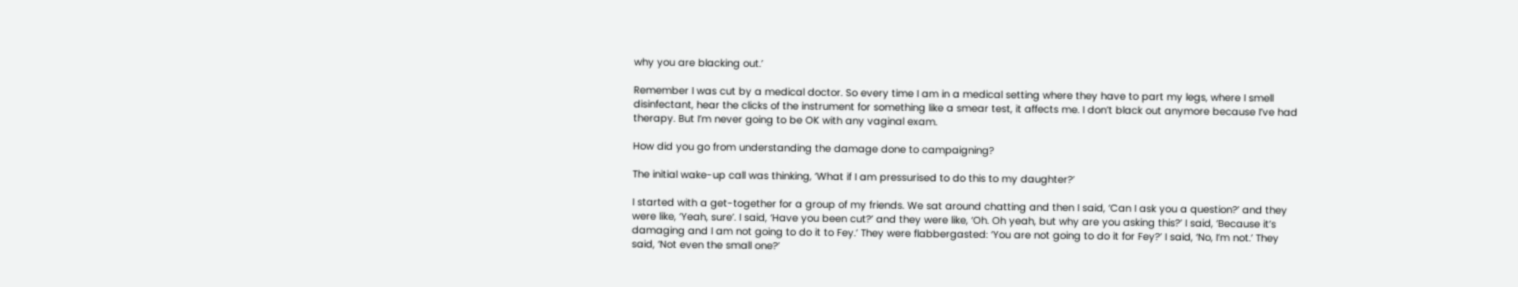why you are blacking out.’

Remember I was cut by a medical doctor. So every time I am in a medical setting where they have to part my legs, where I smell disinfectant, hear the clicks of the instrument for something like a smear test, it affects me. I don’t black out anymore because I’ve had therapy. But I’m never going to be OK with any vaginal exam.

How did you go from understanding the damage done to campaigning?

The initial wake-up call was thinking, ‘What if I am pressurised to do this to my daughter?’

I started with a get-together for a group of my friends. We sat around chatting and then I said, ‘Can I ask you a question?’ and they were like, ‘Yeah, sure’. I said, ‘Have you been cut?’ and they were like, ‘Oh. Oh yeah, but why are you asking this?’ I said, ‘Because it’s damaging and I am not going to do it to Fey.’ They were flabbergasted: ‘You are not going to do it for Fey?’ I said, ‘No, I’m not.’ They said, ‘Not even the small one?’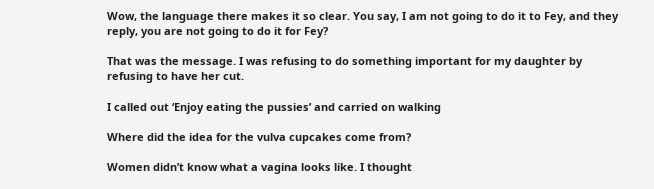Wow, the language there makes it so clear. You say, I am not going to do it to Fey, and they reply, you are not going to do it for Fey?

That was the message. I was refusing to do something important for my daughter by refusing to have her cut.

I called out ‘Enjoy eating the pussies’ and carried on walking

Where did the idea for the vulva cupcakes come from?

Women didn’t know what a vagina looks like. I thought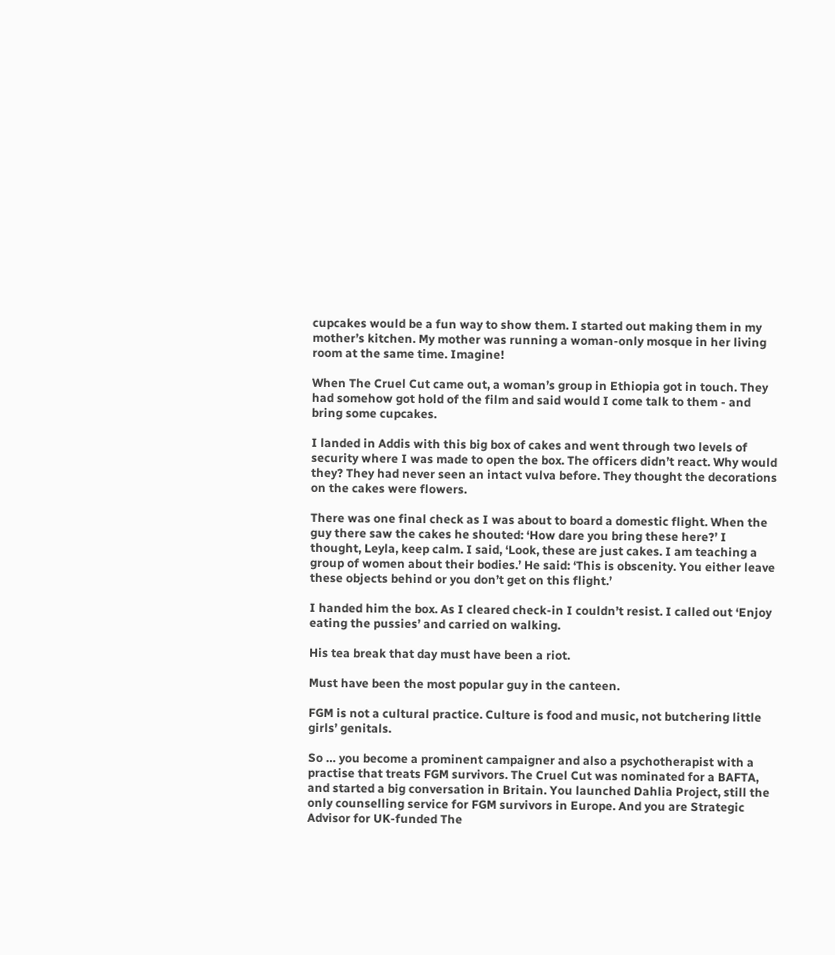cupcakes would be a fun way to show them. I started out making them in my mother’s kitchen. My mother was running a woman-only mosque in her living room at the same time. Imagine!

When The Cruel Cut came out, a woman’s group in Ethiopia got in touch. They had somehow got hold of the film and said would I come talk to them - and bring some cupcakes.

I landed in Addis with this big box of cakes and went through two levels of security where I was made to open the box. The officers didn’t react. Why would they? They had never seen an intact vulva before. They thought the decorations on the cakes were flowers.

There was one final check as I was about to board a domestic flight. When the guy there saw the cakes he shouted: ‘How dare you bring these here?’ I thought, Leyla, keep calm. I said, ‘Look, these are just cakes. I am teaching a group of women about their bodies.’ He said: ‘This is obscenity. You either leave these objects behind or you don’t get on this flight.’

I handed him the box. As I cleared check-in I couldn’t resist. I called out ‘Enjoy eating the pussies’ and carried on walking.

His tea break that day must have been a riot.

Must have been the most popular guy in the canteen.

FGM is not a cultural practice. Culture is food and music, not butchering little girls’ genitals.

So … you become a prominent campaigner and also a psychotherapist with a practise that treats FGM survivors. The Cruel Cut was nominated for a BAFTA, and started a big conversation in Britain. You launched Dahlia Project, still the only counselling service for FGM survivors in Europe. And you are Strategic Advisor for UK-funded The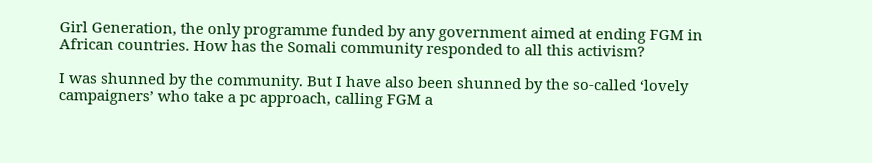Girl Generation, the only programme funded by any government aimed at ending FGM in African countries. How has the Somali community responded to all this activism?

I was shunned by the community. But I have also been shunned by the so-called ‘lovely campaigners’ who take a pc approach, calling FGM a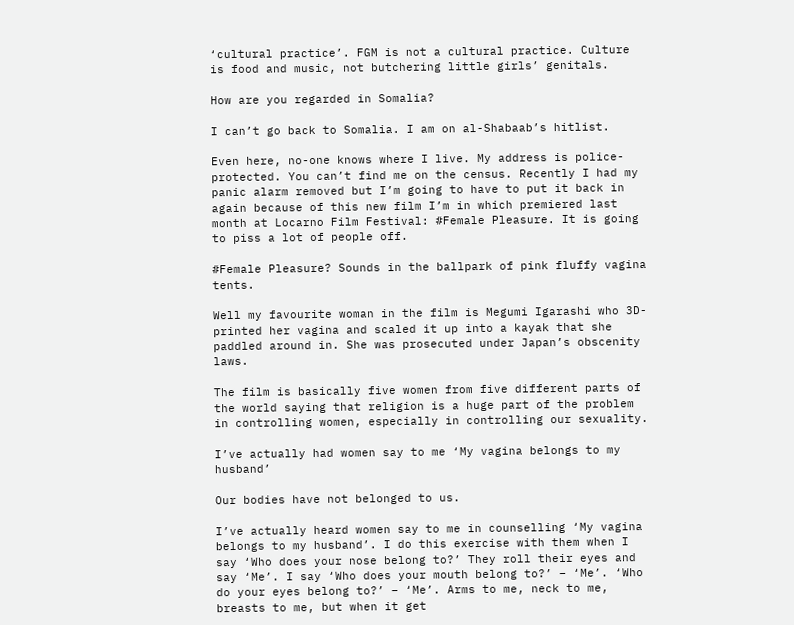‘cultural practice’. FGM is not a cultural practice. Culture is food and music, not butchering little girls’ genitals.

How are you regarded in Somalia?

I can’t go back to Somalia. I am on al-Shabaab’s hitlist.

Even here, no-one knows where I live. My address is police-protected. You can’t find me on the census. Recently I had my panic alarm removed but I’m going to have to put it back in again because of this new film I’m in which premiered last month at Locarno Film Festival: #Female Pleasure. It is going to piss a lot of people off.

#Female Pleasure? Sounds in the ballpark of pink fluffy vagina tents.

Well my favourite woman in the film is Megumi Igarashi who 3D-printed her vagina and scaled it up into a kayak that she paddled around in. She was prosecuted under Japan’s obscenity laws.

The film is basically five women from five different parts of the world saying that religion is a huge part of the problem in controlling women, especially in controlling our sexuality.

I’ve actually had women say to me ‘My vagina belongs to my husband’

Our bodies have not belonged to us.

I’ve actually heard women say to me in counselling ‘My vagina belongs to my husband’. I do this exercise with them when I say ‘Who does your nose belong to?’ They roll their eyes and say ‘Me’. I say ‘Who does your mouth belong to?’ – ‘Me’. ‘Who do your eyes belong to?’ – ‘Me’. Arms to me, neck to me, breasts to me, but when it get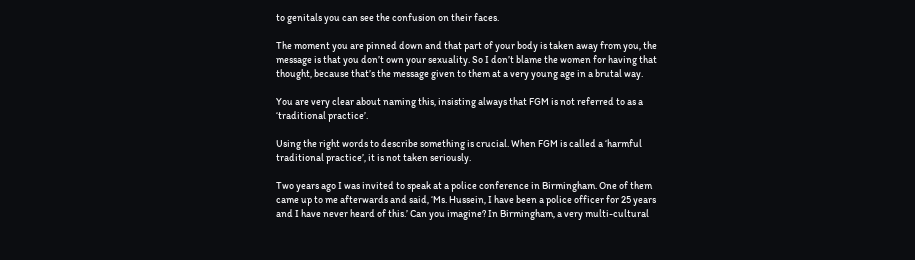to genitals you can see the confusion on their faces.

The moment you are pinned down and that part of your body is taken away from you, the message is that you don’t own your sexuality. So I don’t blame the women for having that thought, because that’s the message given to them at a very young age in a brutal way.

You are very clear about naming this, insisting always that FGM is not referred to as a ‘traditional practice’.

Using the right words to describe something is crucial. When FGM is called a ‘harmful traditional practice’, it is not taken seriously.

Two years ago I was invited to speak at a police conference in Birmingham. One of them came up to me afterwards and said, ‘Ms. Hussein, I have been a police officer for 25 years and I have never heard of this.’ Can you imagine? In Birmingham, a very multi-cultural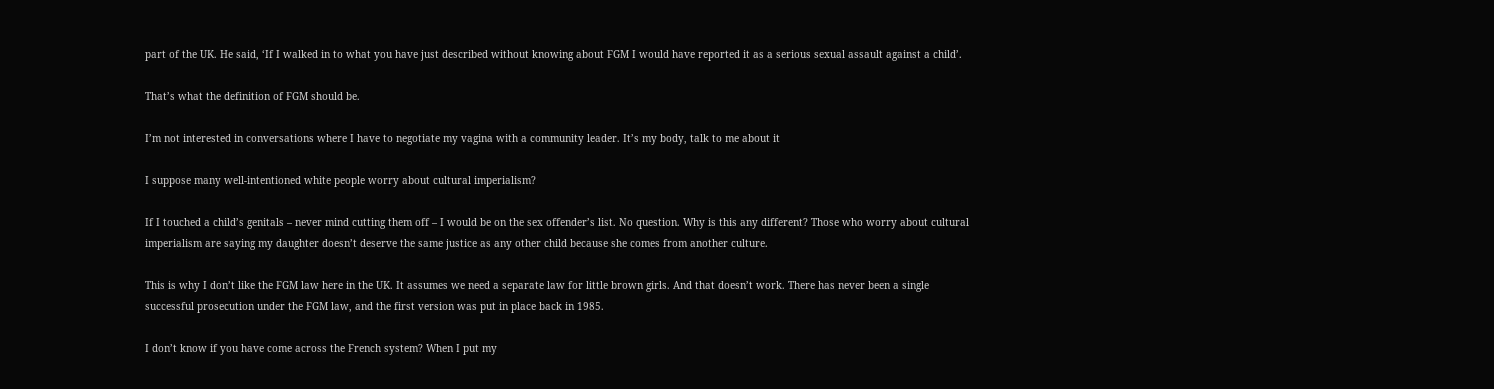part of the UK. He said, ‘If I walked in to what you have just described without knowing about FGM I would have reported it as a serious sexual assault against a child’.

That’s what the definition of FGM should be.

I’m not interested in conversations where I have to negotiate my vagina with a community leader. It’s my body, talk to me about it

I suppose many well-intentioned white people worry about cultural imperialism?

If I touched a child’s genitals – never mind cutting them off – I would be on the sex offender’s list. No question. Why is this any different? Those who worry about cultural imperialism are saying my daughter doesn’t deserve the same justice as any other child because she comes from another culture.

This is why I don’t like the FGM law here in the UK. It assumes we need a separate law for little brown girls. And that doesn’t work. There has never been a single successful prosecution under the FGM law, and the first version was put in place back in 1985.

I don’t know if you have come across the French system? When I put my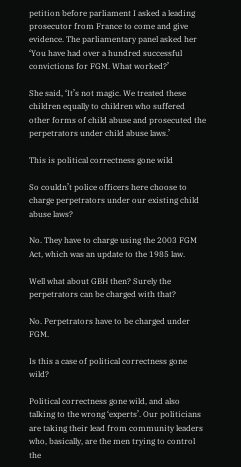petition before parliament I asked a leading prosecutor from France to come and give evidence. The parliamentary panel asked her ‘You have had over a hundred successful convictions for FGM. What worked?’

She said, ‘It’s not magic. We treated these children equally to children who suffered other forms of child abuse and prosecuted the perpetrators under child abuse laws.’

This is political correctness gone wild

So couldn’t police officers here choose to charge perpetrators under our existing child abuse laws?

No. They have to charge using the 2003 FGM Act, which was an update to the 1985 law.

Well what about GBH then? Surely the perpetrators can be charged with that?

No. Perpetrators have to be charged under FGM.

Is this a case of political correctness gone wild?

Political correctness gone wild, and also talking to the wrong ‘experts’. Our politicians are taking their lead from community leaders who, basically, are the men trying to control the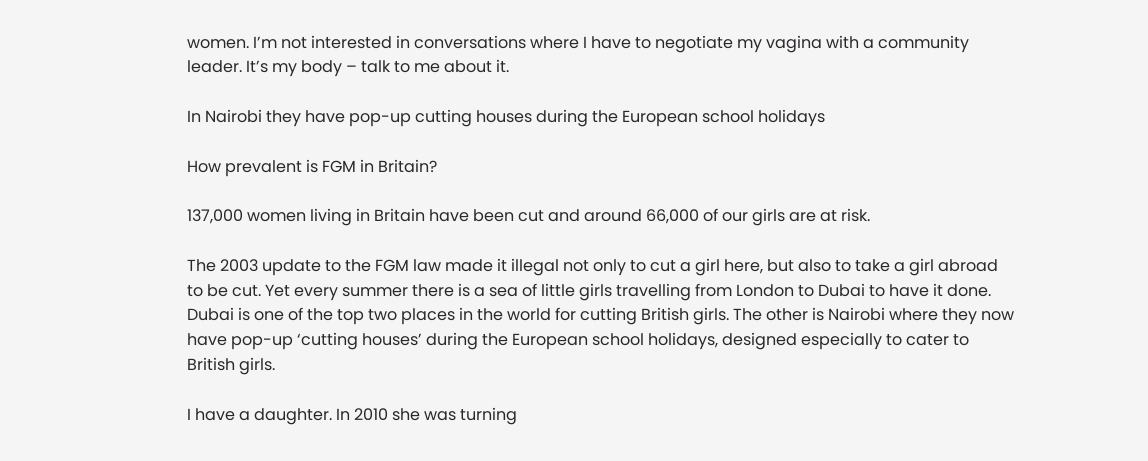women. I’m not interested in conversations where I have to negotiate my vagina with a community leader. It’s my body – talk to me about it.

In Nairobi they have pop-up cutting houses during the European school holidays

How prevalent is FGM in Britain?

137,000 women living in Britain have been cut and around 66,000 of our girls are at risk.

The 2003 update to the FGM law made it illegal not only to cut a girl here, but also to take a girl abroad to be cut. Yet every summer there is a sea of little girls travelling from London to Dubai to have it done. Dubai is one of the top two places in the world for cutting British girls. The other is Nairobi where they now have pop-up ‘cutting houses’ during the European school holidays, designed especially to cater to British girls.

I have a daughter. In 2010 she was turning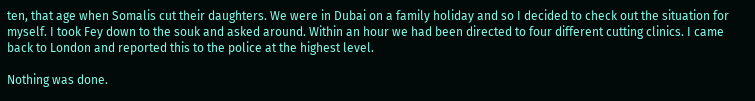ten, that age when Somalis cut their daughters. We were in Dubai on a family holiday and so I decided to check out the situation for myself. I took Fey down to the souk and asked around. Within an hour we had been directed to four different cutting clinics. I came back to London and reported this to the police at the highest level.

Nothing was done.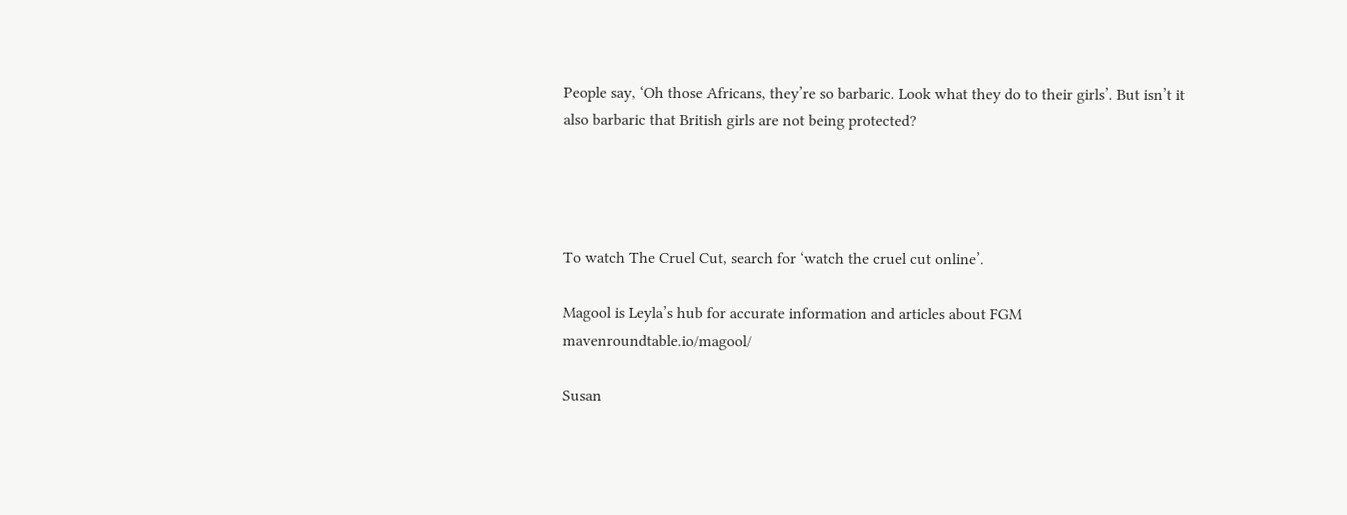People say, ‘Oh those Africans, they’re so barbaric. Look what they do to their girls’. But isn’t it also barbaric that British girls are not being protected?




To watch The Cruel Cut, search for ‘watch the cruel cut online’.

Magool is Leyla’s hub for accurate information and articles about FGM mavenroundtable.io/magool/

Susan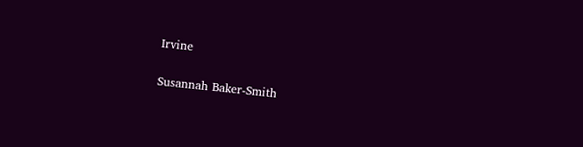Irvine

Susannah Baker-Smith